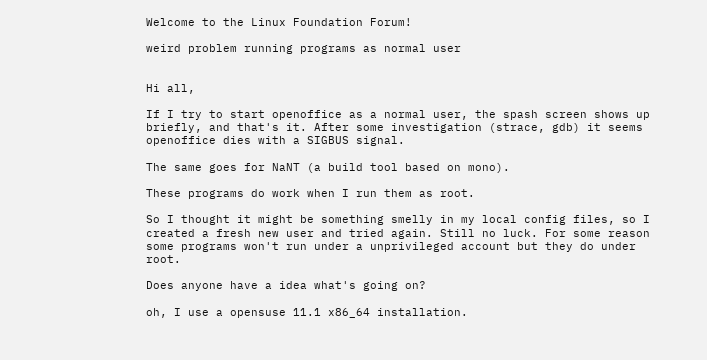Welcome to the Linux Foundation Forum!

weird problem running programs as normal user


Hi all,

If I try to start openoffice as a normal user, the spash screen shows up briefly, and that's it. After some investigation (strace, gdb) it seems openoffice dies with a SIGBUS signal.

The same goes for NaNT (a build tool based on mono).

These programs do work when I run them as root.

So I thought it might be something smelly in my local config files, so I created a fresh new user and tried again. Still no luck. For some reason some programs won't run under a unprivileged account but they do under root.

Does anyone have a idea what's going on?

oh, I use a opensuse 11.1 x86_64 installation.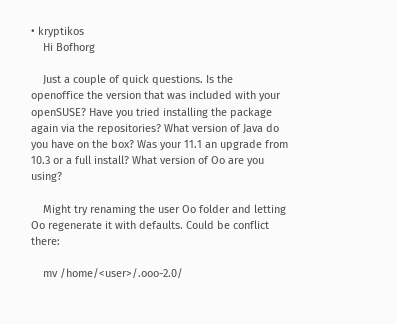• kryptikos
    Hi Bofhorg

    Just a couple of quick questions. Is the openoffice the version that was included with your openSUSE? Have you tried installing the package again via the repositories? What version of Java do you have on the box? Was your 11.1 an upgrade from 10.3 or a full install? What version of Oo are you using?

    Might try renaming the user Oo folder and letting Oo regenerate it with defaults. Could be conflict there:

    mv /home/<user>/.ooo-2.0/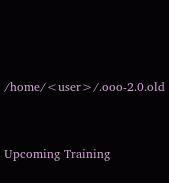/home/<user>/.ooo-2.0.old


Upcoming Training